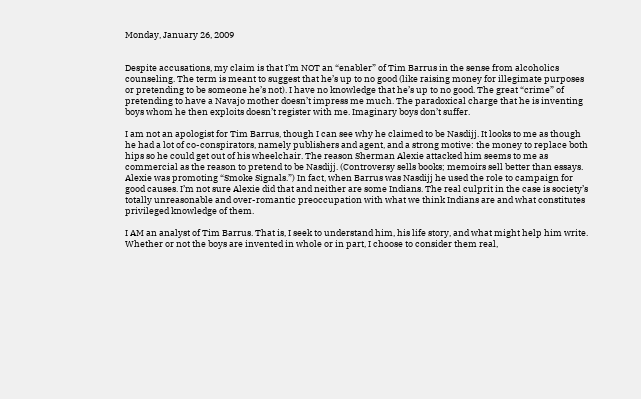Monday, January 26, 2009


Despite accusations, my claim is that I’m NOT an “enabler” of Tim Barrus in the sense from alcoholics counseling. The term is meant to suggest that he’s up to no good (like raising money for illegimate purposes or pretending to be someone he’s not). I have no knowledge that he’s up to no good. The great “crime” of pretending to have a Navajo mother doesn’t impress me much. The paradoxical charge that he is inventing boys whom he then exploits doesn’t register with me. Imaginary boys don’t suffer.

I am not an apologist for Tim Barrus, though I can see why he claimed to be Nasdijj. It looks to me as though he had a lot of co-conspirators, namely publishers and agent, and a strong motive: the money to replace both hips so he could get out of his wheelchair. The reason Sherman Alexie attacked him seems to me as commercial as the reason to pretend to be Nasdijj. (Controversy sells books; memoirs sell better than essays. Alexie was promoting “Smoke Signals.”) In fact, when Barrus was Nasdijj he used the role to campaign for good causes. I’m not sure Alexie did that and neither are some Indians. The real culprit in the case is society’s totally unreasonable and over-romantic preoccupation with what we think Indians are and what constitutes privileged knowledge of them.

I AM an analyst of Tim Barrus. That is, I seek to understand him, his life story, and what might help him write. Whether or not the boys are invented in whole or in part, I choose to consider them real,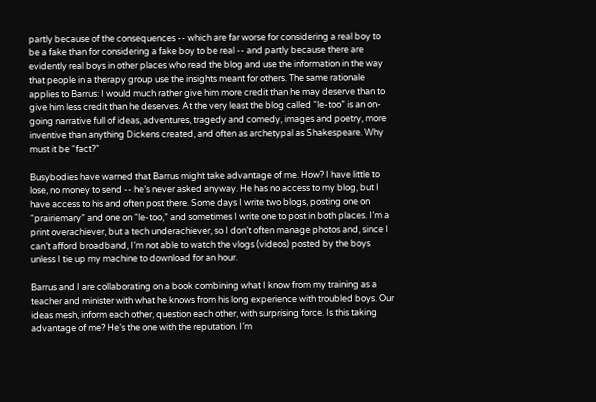partly because of the consequences -- which are far worse for considering a real boy to be a fake than for considering a fake boy to be real -- and partly because there are evidently real boys in other places who read the blog and use the information in the way that people in a therapy group use the insights meant for others. The same rationale applies to Barrus: I would much rather give him more credit than he may deserve than to give him less credit than he deserves. At the very least the blog called “le-too” is an on-going narrative full of ideas, adventures, tragedy and comedy, images and poetry, more inventive than anything Dickens created, and often as archetypal as Shakespeare. Why must it be “fact?”

Busybodies have warned that Barrus might take advantage of me. How? I have little to lose, no money to send -- he’s never asked anyway. He has no access to my blog, but I have access to his and often post there. Some days I write two blogs, posting one on “prairiemary” and one on “le-too,” and sometimes I write one to post in both places. I’m a print overachiever, but a tech underachiever, so I don’t often manage photos and, since I can’t afford broadband, I’m not able to watch the vlogs (videos) posted by the boys unless I tie up my machine to download for an hour.

Barrus and I are collaborating on a book combining what I know from my training as a teacher and minister with what he knows from his long experience with troubled boys. Our ideas mesh, inform each other, question each other, with surprising force. Is this taking advantage of me? He’s the one with the reputation. I’m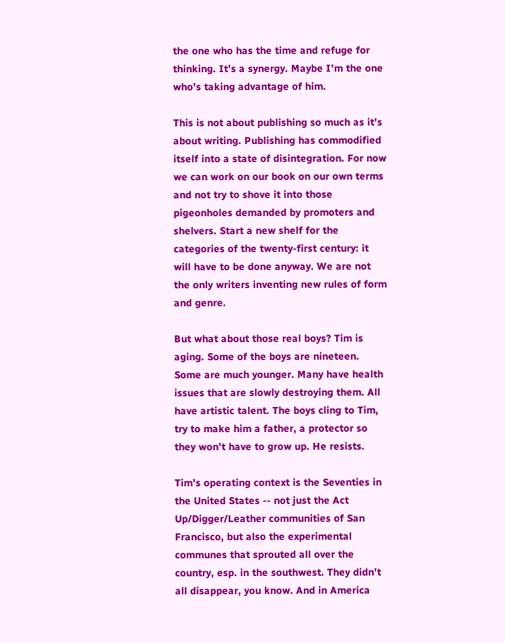the one who has the time and refuge for thinking. It’s a synergy. Maybe I’m the one who’s taking advantage of him.

This is not about publishing so much as it’s about writing. Publishing has commodified itself into a state of disintegration. For now we can work on our book on our own terms and not try to shove it into those pigeonholes demanded by promoters and shelvers. Start a new shelf for the categories of the twenty-first century: it will have to be done anyway. We are not the only writers inventing new rules of form and genre.

But what about those real boys? Tim is aging. Some of the boys are nineteen. Some are much younger. Many have health issues that are slowly destroying them. All have artistic talent. The boys cling to Tim, try to make him a father, a protector so they won’t have to grow up. He resists.

Tim’s operating context is the Seventies in the United States -- not just the Act Up/Digger/Leather communities of San Francisco, but also the experimental communes that sprouted all over the country, esp. in the southwest. They didn’t all disappear, you know. And in America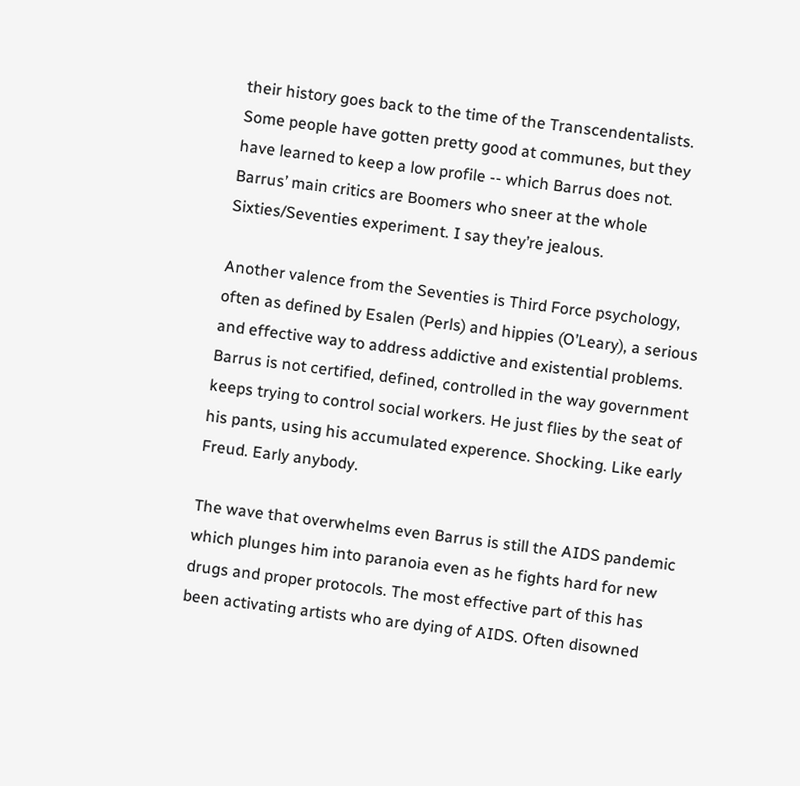their history goes back to the time of the Transcendentalists. Some people have gotten pretty good at communes, but they have learned to keep a low profile -- which Barrus does not. Barrus’ main critics are Boomers who sneer at the whole Sixties/Seventies experiment. I say they’re jealous.

Another valence from the Seventies is Third Force psychology, often as defined by Esalen (Perls) and hippies (O’Leary), a serious and effective way to address addictive and existential problems. Barrus is not certified, defined, controlled in the way government keeps trying to control social workers. He just flies by the seat of his pants, using his accumulated experence. Shocking. Like early Freud. Early anybody.

The wave that overwhelms even Barrus is still the AIDS pandemic which plunges him into paranoia even as he fights hard for new drugs and proper protocols. The most effective part of this has been activating artists who are dying of AIDS. Often disowned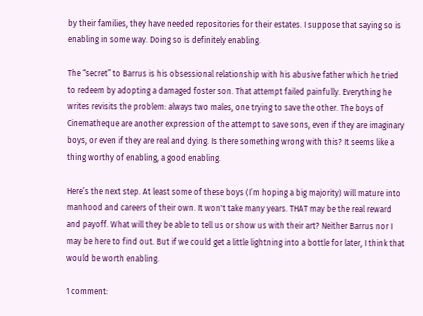by their families, they have needed repositories for their estates. I suppose that saying so is enabling in some way. Doing so is definitely enabling.

The “secret” to Barrus is his obsessional relationship with his abusive father which he tried to redeem by adopting a damaged foster son. That attempt failed painfully. Everything he writes revisits the problem: always two males, one trying to save the other. The boys of Cinematheque are another expression of the attempt to save sons, even if they are imaginary boys, or even if they are real and dying. Is there something wrong with this? It seems like a thing worthy of enabling, a good enabling.

Here’s the next step. At least some of these boys (I’m hoping a big majority) will mature into manhood and careers of their own. It won't take many years. THAT may be the real reward and payoff. What will they be able to tell us or show us with their art? Neither Barrus nor I may be here to find out. But if we could get a little lightning into a bottle for later, I think that would be worth enabling.

1 comment: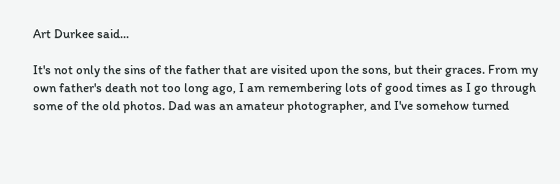Art Durkee said...

It's not only the sins of the father that are visited upon the sons, but their graces. From my own father's death not too long ago, I am remembering lots of good times as I go through some of the old photos. Dad was an amateur photographer, and I've somehow turned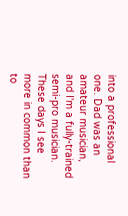into a professional one. Dad was an amateur musician, and I'm a fully-trained semi-pro musician. These days I see more in common than to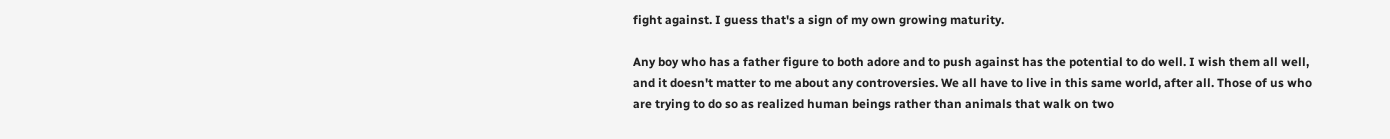fight against. I guess that's a sign of my own growing maturity.

Any boy who has a father figure to both adore and to push against has the potential to do well. I wish them all well, and it doesn't matter to me about any controversies. We all have to live in this same world, after all. Those of us who are trying to do so as realized human beings rather than animals that walk on two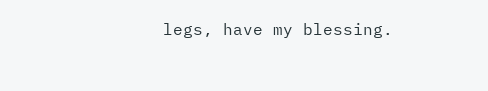legs, have my blessing.